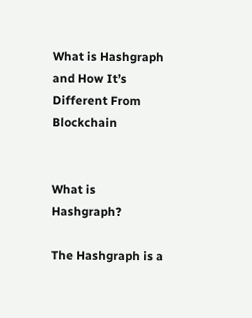What is Hashgraph and How It’s Different From Blockchain


What is Hashgraph?

The Hashgraph is a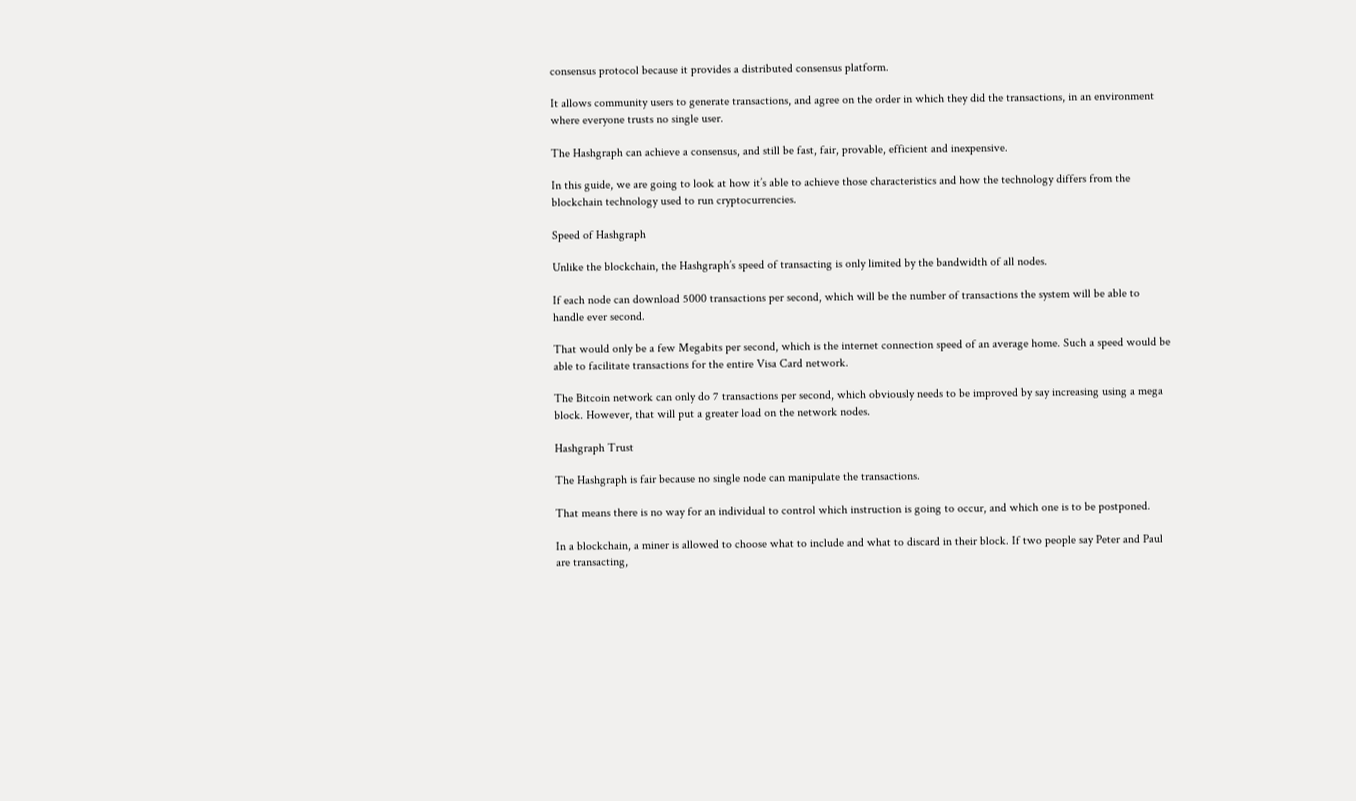consensus protocol because it provides a distributed consensus platform.

It allows community users to generate transactions, and agree on the order in which they did the transactions, in an environment where everyone trusts no single user.

The Hashgraph can achieve a consensus, and still be fast, fair, provable, efficient and inexpensive.

In this guide, we are going to look at how it’s able to achieve those characteristics and how the technology differs from the blockchain technology used to run cryptocurrencies.

Speed of Hashgraph

Unlike the blockchain, the Hashgraph’s speed of transacting is only limited by the bandwidth of all nodes.

If each node can download 5000 transactions per second, which will be the number of transactions the system will be able to handle ever second.

That would only be a few Megabits per second, which is the internet connection speed of an average home. Such a speed would be able to facilitate transactions for the entire Visa Card network.

The Bitcoin network can only do 7 transactions per second, which obviously needs to be improved by say increasing using a mega block. However, that will put a greater load on the network nodes.

Hashgraph Trust

The Hashgraph is fair because no single node can manipulate the transactions.

That means there is no way for an individual to control which instruction is going to occur, and which one is to be postponed.

In a blockchain, a miner is allowed to choose what to include and what to discard in their block. If two people say Peter and Paul are transacting,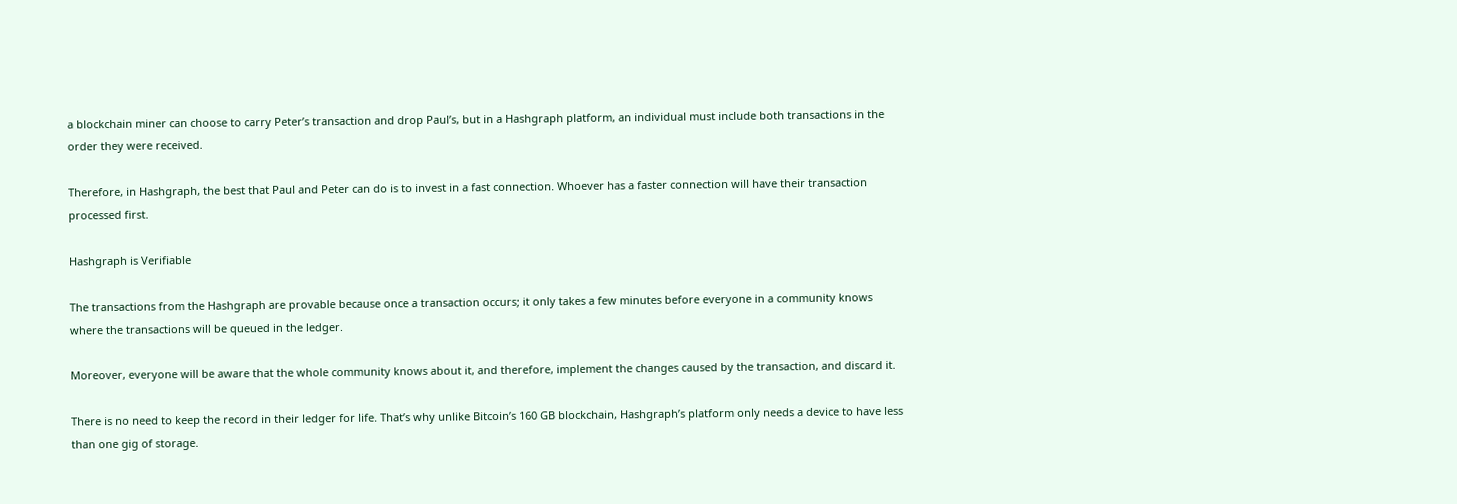a blockchain miner can choose to carry Peter’s transaction and drop Paul’s, but in a Hashgraph platform, an individual must include both transactions in the order they were received.

Therefore, in Hashgraph, the best that Paul and Peter can do is to invest in a fast connection. Whoever has a faster connection will have their transaction processed first.

Hashgraph is Verifiable

The transactions from the Hashgraph are provable because once a transaction occurs; it only takes a few minutes before everyone in a community knows where the transactions will be queued in the ledger.

Moreover, everyone will be aware that the whole community knows about it, and therefore, implement the changes caused by the transaction, and discard it.

There is no need to keep the record in their ledger for life. That’s why unlike Bitcoin’s 160 GB blockchain, Hashgraph’s platform only needs a device to have less than one gig of storage.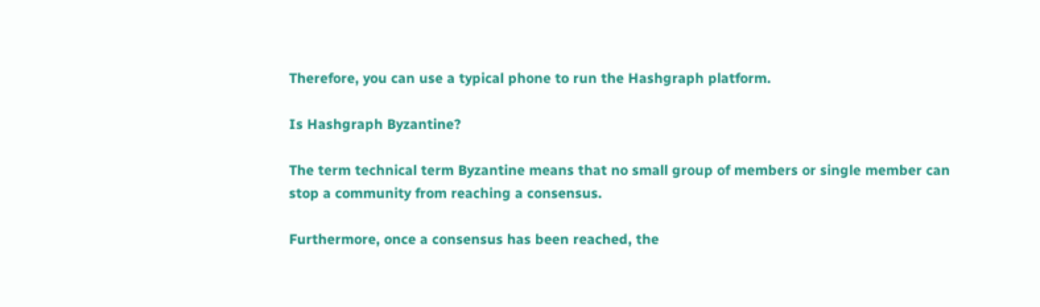Therefore, you can use a typical phone to run the Hashgraph platform.

Is Hashgraph Byzantine?

The term technical term Byzantine means that no small group of members or single member can stop a community from reaching a consensus.

Furthermore, once a consensus has been reached, the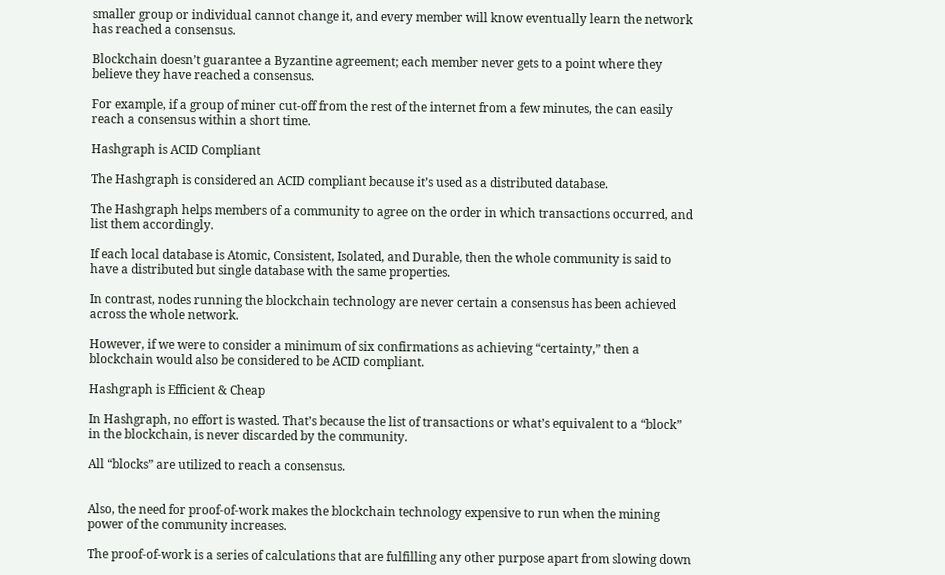smaller group or individual cannot change it, and every member will know eventually learn the network has reached a consensus.

Blockchain doesn’t guarantee a Byzantine agreement; each member never gets to a point where they believe they have reached a consensus.

For example, if a group of miner cut-off from the rest of the internet from a few minutes, the can easily reach a consensus within a short time.

Hashgraph is ACID Compliant

The Hashgraph is considered an ACID compliant because it’s used as a distributed database.

The Hashgraph helps members of a community to agree on the order in which transactions occurred, and list them accordingly.

If each local database is Atomic, Consistent, Isolated, and Durable, then the whole community is said to have a distributed but single database with the same properties.

In contrast, nodes running the blockchain technology are never certain a consensus has been achieved across the whole network.

However, if we were to consider a minimum of six confirmations as achieving “certainty,” then a blockchain would also be considered to be ACID compliant.

Hashgraph is Efficient & Cheap

In Hashgraph, no effort is wasted. That’s because the list of transactions or what’s equivalent to a “block” in the blockchain, is never discarded by the community.

All “blocks” are utilized to reach a consensus.


Also, the need for proof-of-work makes the blockchain technology expensive to run when the mining power of the community increases.

The proof-of-work is a series of calculations that are fulfilling any other purpose apart from slowing down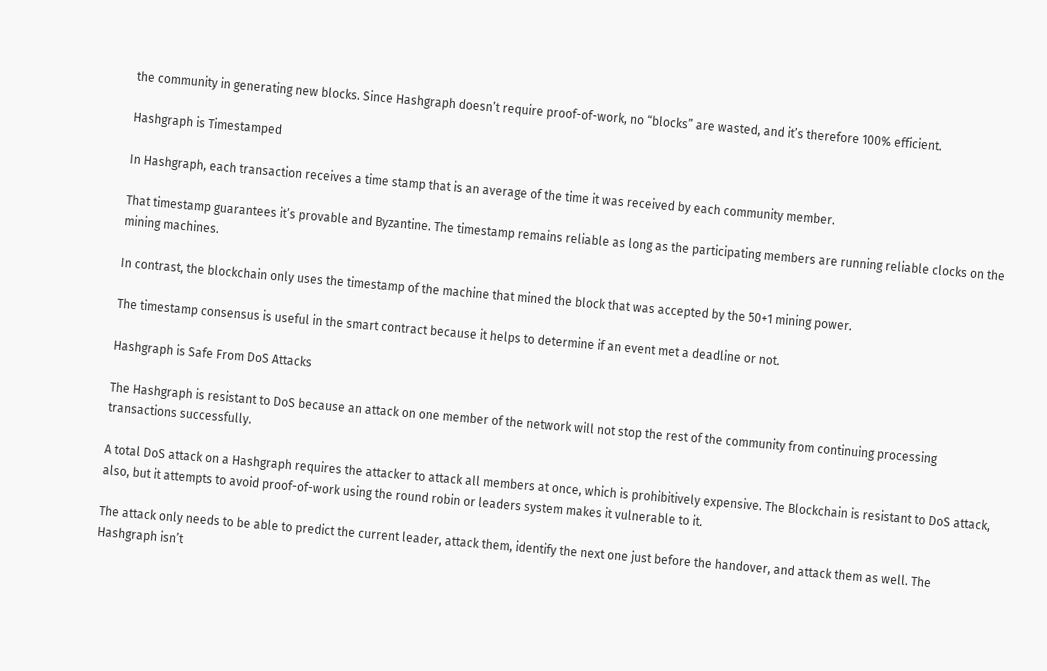the community in generating new blocks. Since Hashgraph doesn’t require proof-of-work, no “blocks” are wasted, and it’s therefore 100% efficient.

Hashgraph is Timestamped

In Hashgraph, each transaction receives a time stamp that is an average of the time it was received by each community member.

That timestamp guarantees it’s provable and Byzantine. The timestamp remains reliable as long as the participating members are running reliable clocks on the mining machines.

In contrast, the blockchain only uses the timestamp of the machine that mined the block that was accepted by the 50+1 mining power.

The timestamp consensus is useful in the smart contract because it helps to determine if an event met a deadline or not.

Hashgraph is Safe From DoS Attacks

The Hashgraph is resistant to DoS because an attack on one member of the network will not stop the rest of the community from continuing processing transactions successfully.

A total DoS attack on a Hashgraph requires the attacker to attack all members at once, which is prohibitively expensive. The Blockchain is resistant to DoS attack, also, but it attempts to avoid proof-of-work using the round robin or leaders system makes it vulnerable to it.

The attack only needs to be able to predict the current leader, attack them, identify the next one just before the handover, and attack them as well. The Hashgraph isn’t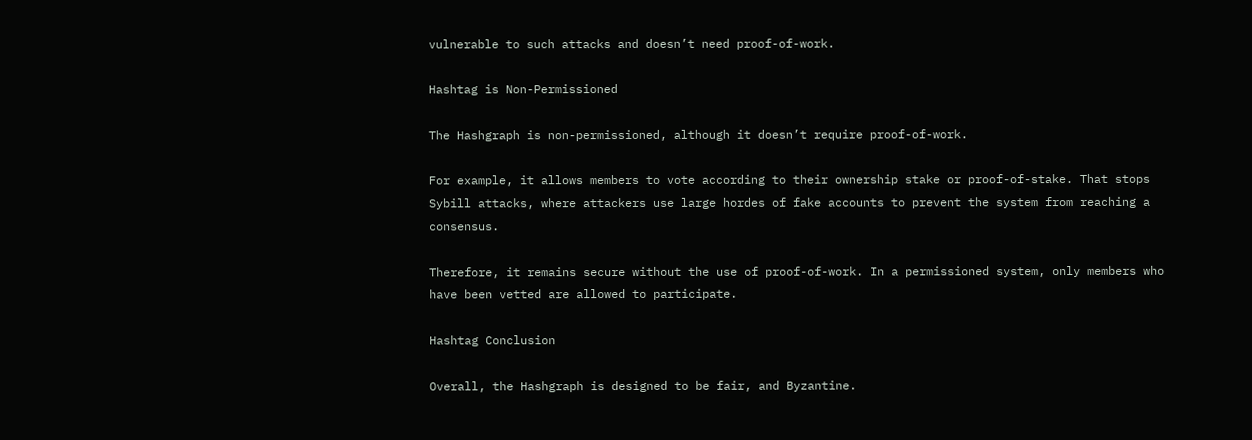vulnerable to such attacks and doesn’t need proof-of-work.

Hashtag is Non-Permissioned

The Hashgraph is non-permissioned, although it doesn’t require proof-of-work.

For example, it allows members to vote according to their ownership stake or proof-of-stake. That stops Sybill attacks, where attackers use large hordes of fake accounts to prevent the system from reaching a consensus.

Therefore, it remains secure without the use of proof-of-work. In a permissioned system, only members who have been vetted are allowed to participate.

Hashtag Conclusion

Overall, the Hashgraph is designed to be fair, and Byzantine.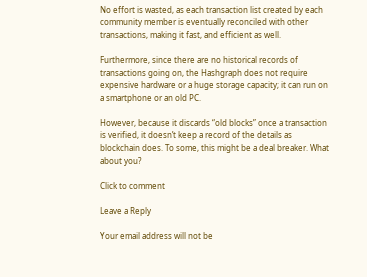No effort is wasted, as each transaction list created by each community member is eventually reconciled with other transactions, making it fast, and efficient as well.

Furthermore, since there are no historical records of transactions going on, the Hashgraph does not require expensive hardware or a huge storage capacity; it can run on a smartphone or an old PC.

However, because it discards “old blocks” once a transaction is verified, it doesn’t keep a record of the details as blockchain does. To some, this might be a deal breaker. What about you?

Click to comment

Leave a Reply

Your email address will not be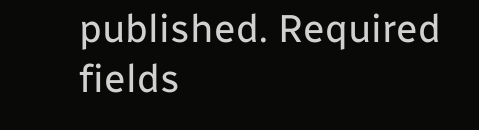published. Required fields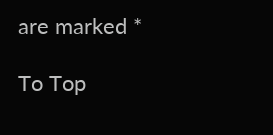are marked *

To Top